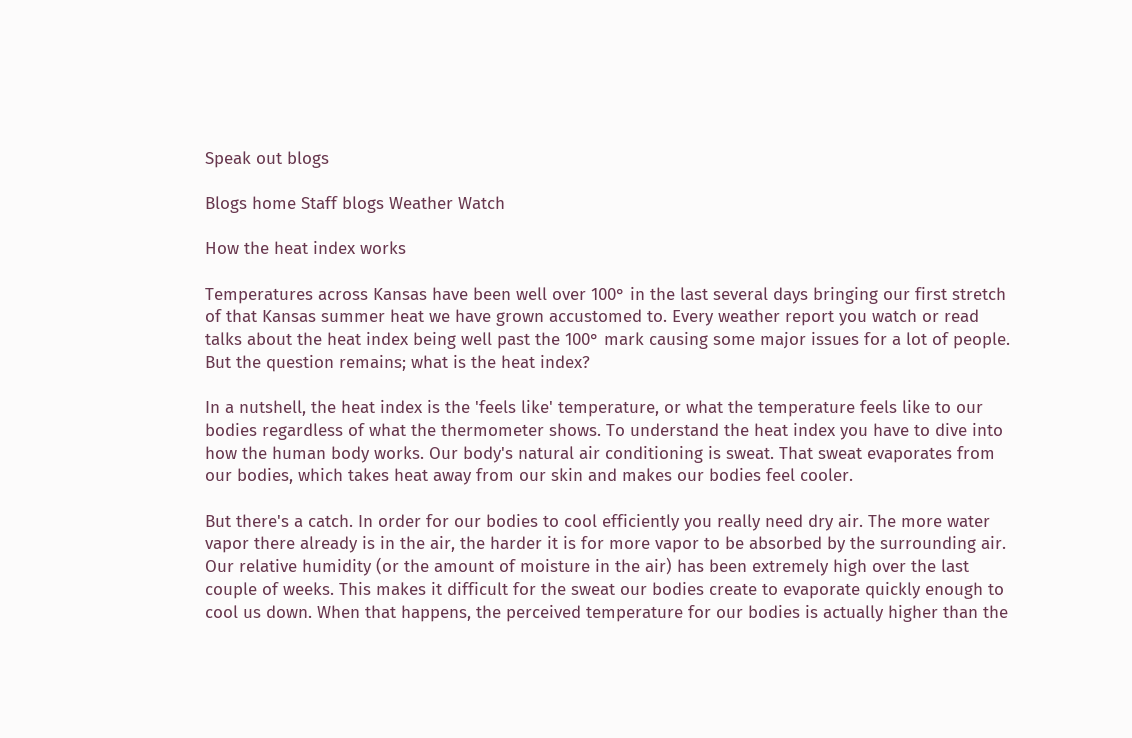Speak out blogs

Blogs home Staff blogs Weather Watch

How the heat index works

Temperatures across Kansas have been well over 100° in the last several days bringing our first stretch of that Kansas summer heat we have grown accustomed to. Every weather report you watch or read talks about the heat index being well past the 100° mark causing some major issues for a lot of people. But the question remains; what is the heat index?

In a nutshell, the heat index is the 'feels like' temperature, or what the temperature feels like to our bodies regardless of what the thermometer shows. To understand the heat index you have to dive into how the human body works. Our body's natural air conditioning is sweat. That sweat evaporates from our bodies, which takes heat away from our skin and makes our bodies feel cooler.

But there's a catch. In order for our bodies to cool efficiently you really need dry air. The more water vapor there already is in the air, the harder it is for more vapor to be absorbed by the surrounding air. Our relative humidity (or the amount of moisture in the air) has been extremely high over the last couple of weeks. This makes it difficult for the sweat our bodies create to evaporate quickly enough to cool us down. When that happens, the perceived temperature for our bodies is actually higher than the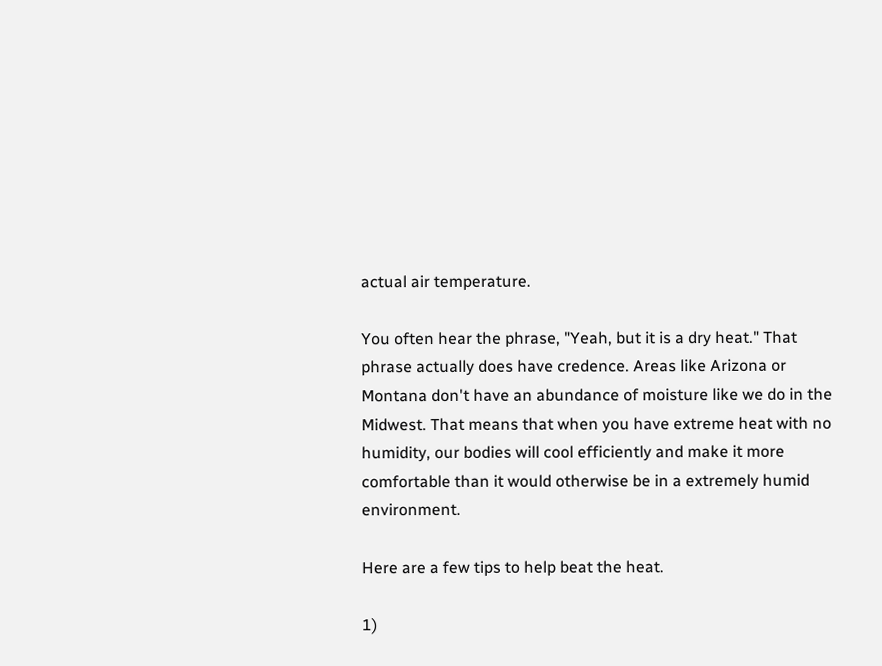actual air temperature.

You often hear the phrase, "Yeah, but it is a dry heat." That phrase actually does have credence. Areas like Arizona or Montana don't have an abundance of moisture like we do in the Midwest. That means that when you have extreme heat with no humidity, our bodies will cool efficiently and make it more comfortable than it would otherwise be in a extremely humid environment.

Here are a few tips to help beat the heat.

1)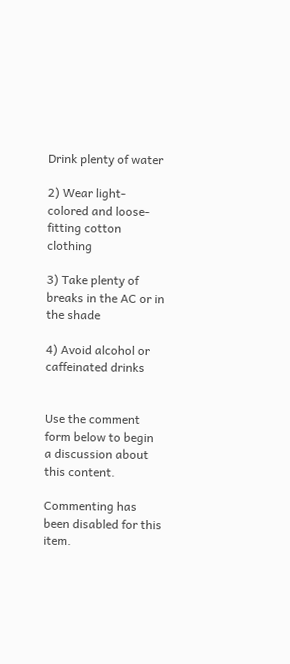Drink plenty of water

2) Wear light-colored and loose-fitting cotton clothing

3) Take plenty of breaks in the AC or in the shade

4) Avoid alcohol or caffeinated drinks


Use the comment form below to begin a discussion about this content.

Commenting has been disabled for this item.